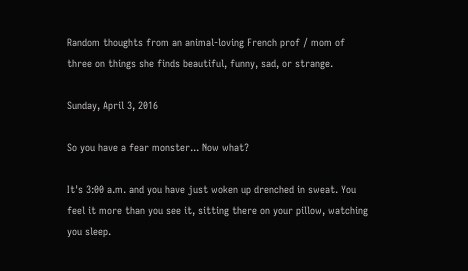Random thoughts from an animal-loving French prof / mom of three on things she finds beautiful, funny, sad, or strange.

Sunday, April 3, 2016

So you have a fear monster... Now what?

It's 3:00 a.m. and you have just woken up drenched in sweat. You feel it more than you see it, sitting there on your pillow, watching you sleep.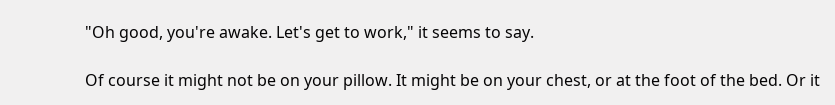"Oh good, you're awake. Let's get to work," it seems to say.

Of course it might not be on your pillow. It might be on your chest, or at the foot of the bed. Or it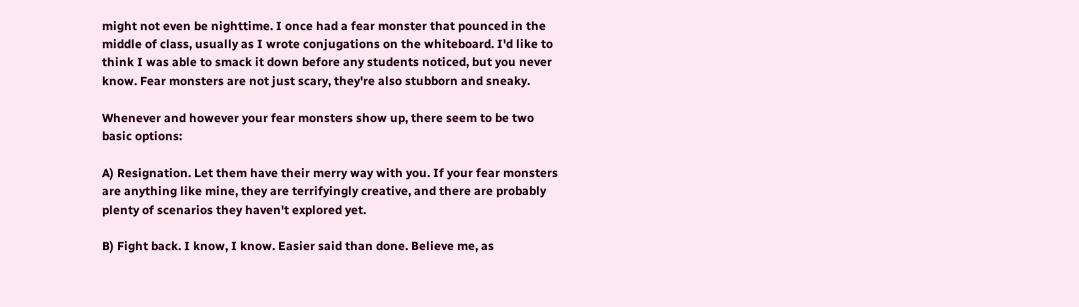might not even be nighttime. I once had a fear monster that pounced in the middle of class, usually as I wrote conjugations on the whiteboard. I'd like to think I was able to smack it down before any students noticed, but you never know. Fear monsters are not just scary, they're also stubborn and sneaky.

Whenever and however your fear monsters show up, there seem to be two basic options:

A) Resignation. Let them have their merry way with you. If your fear monsters are anything like mine, they are terrifyingly creative, and there are probably plenty of scenarios they haven't explored yet.

B) Fight back. I know, I know. Easier said than done. Believe me, as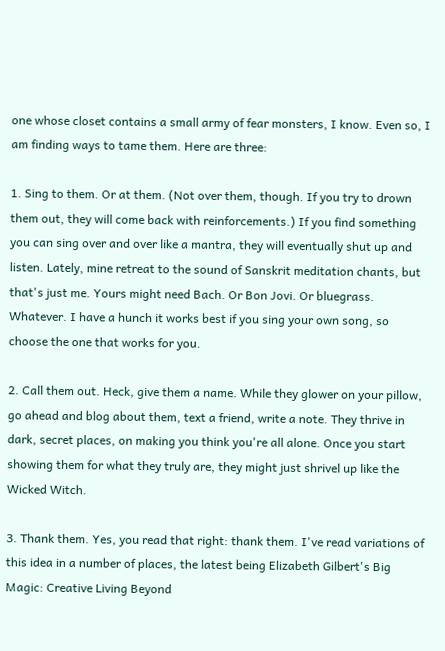one whose closet contains a small army of fear monsters, I know. Even so, I am finding ways to tame them. Here are three:

1. Sing to them. Or at them. (Not over them, though. If you try to drown them out, they will come back with reinforcements.) If you find something you can sing over and over like a mantra, they will eventually shut up and listen. Lately, mine retreat to the sound of Sanskrit meditation chants, but that's just me. Yours might need Bach. Or Bon Jovi. Or bluegrass. Whatever. I have a hunch it works best if you sing your own song, so choose the one that works for you.

2. Call them out. Heck, give them a name. While they glower on your pillow, go ahead and blog about them, text a friend, write a note. They thrive in dark, secret places, on making you think you're all alone. Once you start showing them for what they truly are, they might just shrivel up like the Wicked Witch.

3. Thank them. Yes, you read that right: thank them. I've read variations of this idea in a number of places, the latest being Elizabeth Gilbert's Big Magic: Creative Living Beyond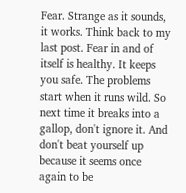Fear. Strange as it sounds, it works. Think back to my last post. Fear in and of itself is healthy. It keeps you safe. The problems start when it runs wild. So next time it breaks into a gallop, don't ignore it. And don't beat yourself up because it seems once again to be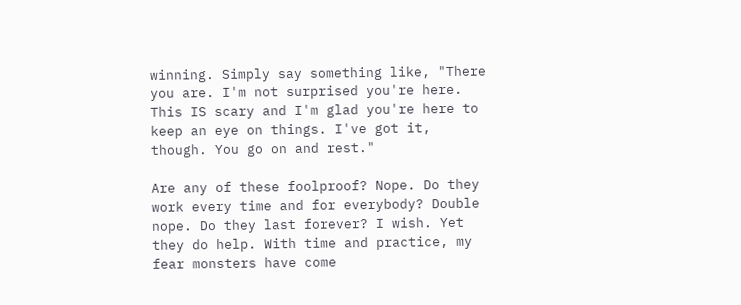winning. Simply say something like, "There you are. I'm not surprised you're here. This IS scary and I'm glad you're here to keep an eye on things. I've got it, though. You go on and rest."

Are any of these foolproof? Nope. Do they work every time and for everybody? Double nope. Do they last forever? I wish. Yet they do help. With time and practice, my fear monsters have come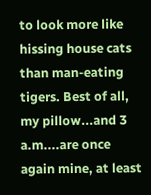to look more like hissing house cats than man-eating tigers. Best of all, my pillow...and 3 a.m....are once again mine, at least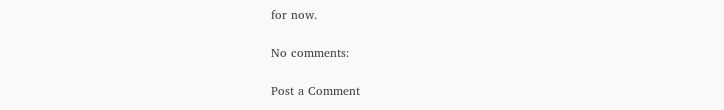for now.

No comments:

Post a Comment